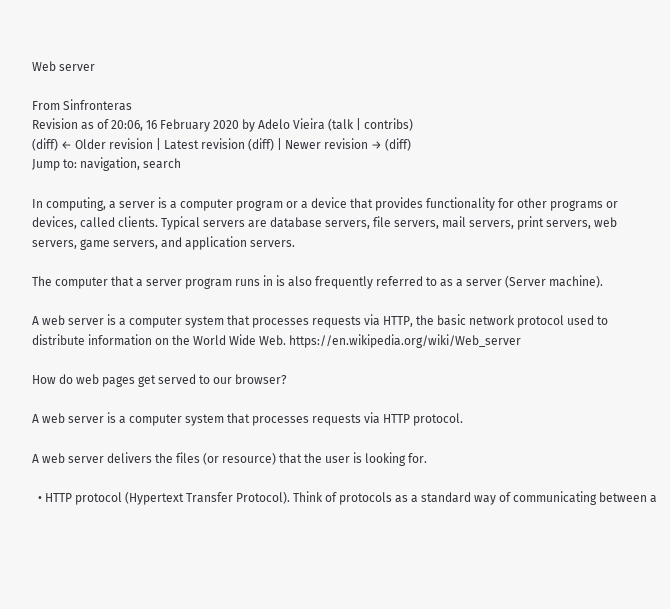Web server

From Sinfronteras
Revision as of 20:06, 16 February 2020 by Adelo Vieira (talk | contribs)
(diff) ← Older revision | Latest revision (diff) | Newer revision → (diff)
Jump to: navigation, search

In computing, a server is a computer program or a device that provides functionality for other programs or devices, called clients. Typical servers are database servers, file servers, mail servers, print servers, web servers, game servers, and application servers.

The computer that a server program runs in is also frequently referred to as a server (Server machine).

A web server is a computer system that processes requests via HTTP, the basic network protocol used to distribute information on the World Wide Web. https://en.wikipedia.org/wiki/Web_server

How do web pages get served to our browser?

A web server is a computer system that processes requests via HTTP protocol.

A web server delivers the files (or resource) that the user is looking for.

  • HTTP protocol (Hypertext Transfer Protocol). Think of protocols as a standard way of communicating between a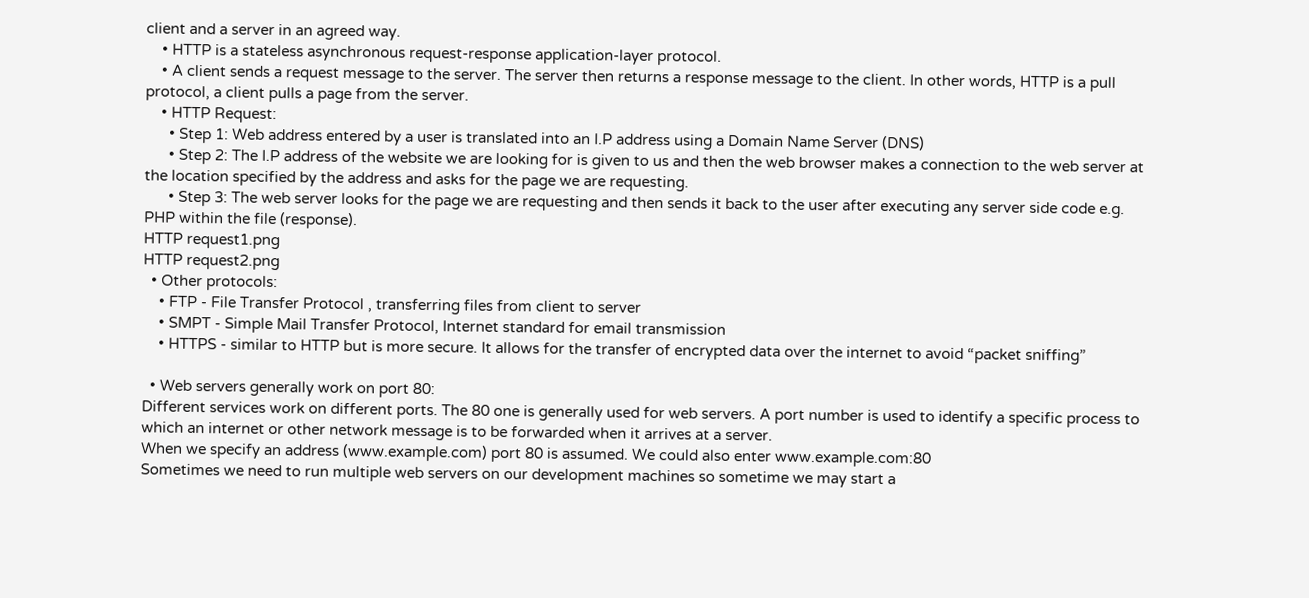client and a server in an agreed way.
    • HTTP is a stateless asynchronous request-response application-layer protocol.
    • A client sends a request message to the server. The server then returns a response message to the client. In other words, HTTP is a pull protocol, a client pulls a page from the server.
    • HTTP Request:
      • Step 1: Web address entered by a user is translated into an I.P address using a Domain Name Server (DNS)
      • Step 2: The I.P address of the website we are looking for is given to us and then the web browser makes a connection to the web server at the location specified by the address and asks for the page we are requesting.
      • Step 3: The web server looks for the page we are requesting and then sends it back to the user after executing any server side code e.g. PHP within the file (response).
HTTP request1.png
HTTP request2.png
  • Other protocols:
    • FTP - File Transfer Protocol , transferring files from client to server
    • SMPT - Simple Mail Transfer Protocol, Internet standard for email transmission
    • HTTPS - similar to HTTP but is more secure. It allows for the transfer of encrypted data over the internet to avoid “packet sniffing”

  • Web servers generally work on port 80:
Different services work on different ports. The 80 one is generally used for web servers. A port number is used to identify a specific process to which an internet or other network message is to be forwarded when it arrives at a server.
When we specify an address (www.example.com) port 80 is assumed. We could also enter www.example.com:80
Sometimes we need to run multiple web servers on our development machines so sometime we may start a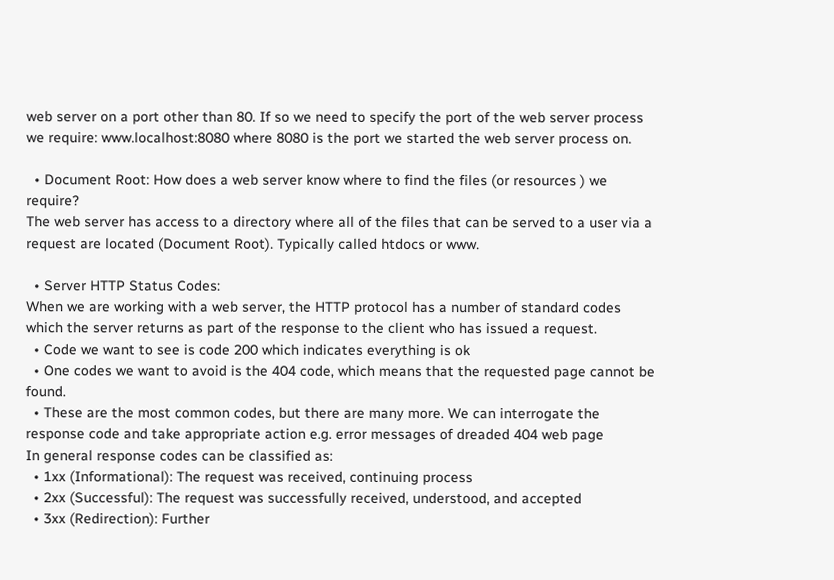web server on a port other than 80. If so we need to specify the port of the web server process we require: www.localhost:8080 where 8080 is the port we started the web server process on.

  • Document Root: How does a web server know where to find the files (or resources ) we require?
The web server has access to a directory where all of the files that can be served to a user via a request are located (Document Root). Typically called htdocs or www.

  • Server HTTP Status Codes:
When we are working with a web server, the HTTP protocol has a number of standard codes which the server returns as part of the response to the client who has issued a request.
  • Code we want to see is code 200 which indicates everything is ok
  • One codes we want to avoid is the 404 code, which means that the requested page cannot be found.
  • These are the most common codes, but there are many more. We can interrogate the response code and take appropriate action e.g. error messages of dreaded 404 web page
In general response codes can be classified as:
  • 1xx (Informational): The request was received, continuing process
  • 2xx (Successful): The request was successfully received, understood, and accepted
  • 3xx (Redirection): Further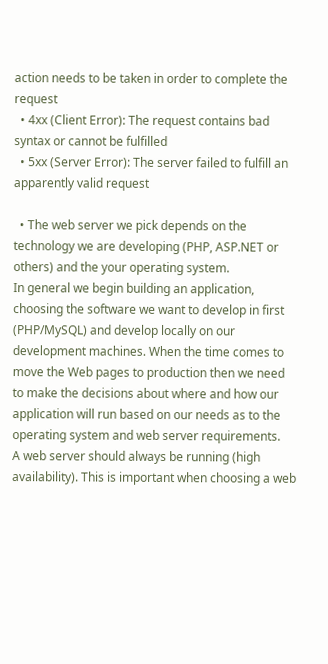action needs to be taken in order to complete the request
  • 4xx (Client Error): The request contains bad syntax or cannot be fulfilled
  • 5xx (Server Error): The server failed to fulfill an apparently valid request

  • The web server we pick depends on the technology we are developing (PHP, ASP.NET or others) and the your operating system.
In general we begin building an application, choosing the software we want to develop in first (PHP/MySQL) and develop locally on our development machines. When the time comes to move the Web pages to production then we need to make the decisions about where and how our application will run based on our needs as to the operating system and web server requirements.
A web server should always be running (high availability). This is important when choosing a web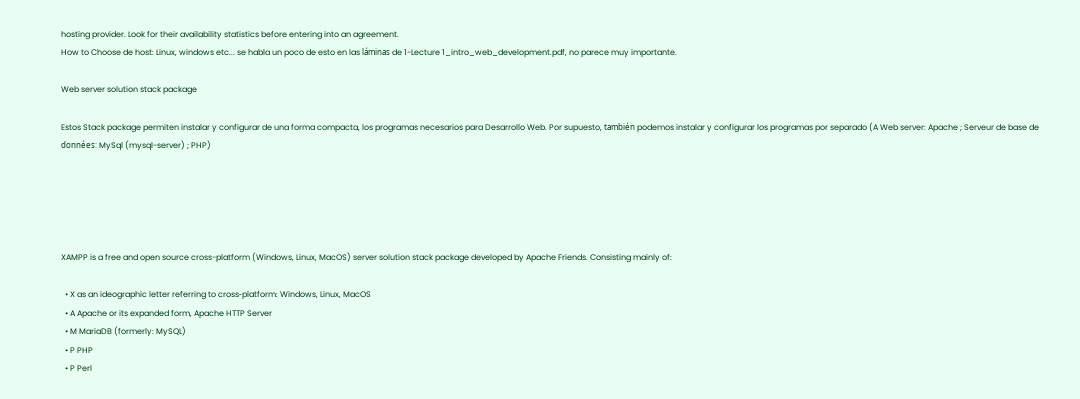hosting provider. Look for their availability statistics before entering into an agreement.
How to Choose de host: Linux, windows etc... se habla un poco de esto en las láminas de 1-Lecture 1_intro_web_development.pdf, no parece muy importante.

Web server solution stack package

Estos Stack package permiten instalar y configurar de una forma compacta, los programas necesarios para Desarrollo Web. Por supuesto, también podemos instalar y configurar los programas por separado (A Web server: Apache ; Serveur de base de données: MySql (mysql-server) ; PHP)





XAMPP is a free and open source cross-platform (Windows, Linux, MacOS) server solution stack package developed by Apache Friends. Consisting mainly of:

  • X as an ideographic letter referring to cross‑platform: Windows, Linux, MacOS
  • A Apache or its expanded form, Apache HTTP Server
  • M MariaDB (formerly: MySQL)
  • P PHP
  • P Perl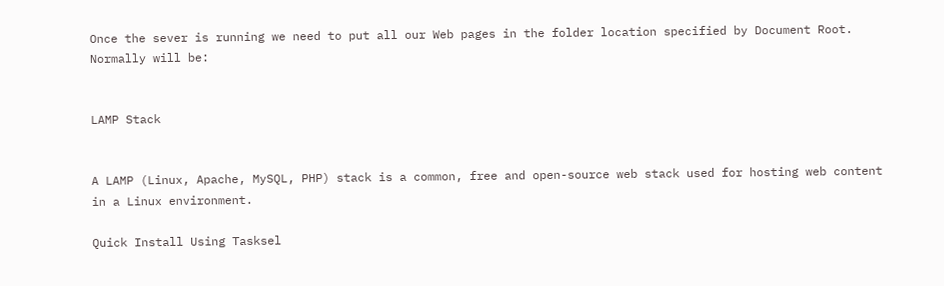Once the sever is running we need to put all our Web pages in the folder location specified by Document Root. Normally will be:


LAMP Stack


A LAMP (Linux, Apache, MySQL, PHP) stack is a common, free and open-source web stack used for hosting web content in a Linux environment.

Quick Install Using Tasksel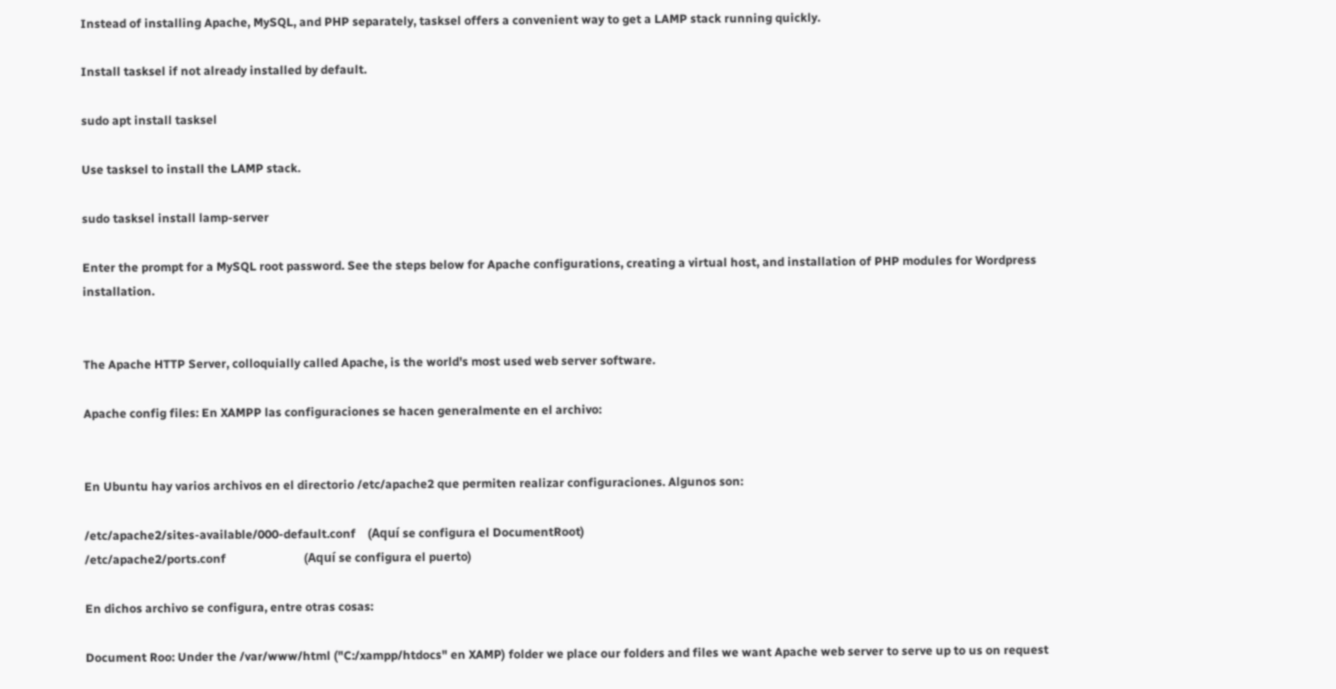Instead of installing Apache, MySQL, and PHP separately, tasksel offers a convenient way to get a LAMP stack running quickly.

Install tasksel if not already installed by default.

sudo apt install tasksel

Use tasksel to install the LAMP stack.

sudo tasksel install lamp-server

Enter the prompt for a MySQL root password. See the steps below for Apache configurations, creating a virtual host, and installation of PHP modules for Wordpress installation.


The Apache HTTP Server, colloquially called Apache, is the world's most used web server software.

Apache config files: En XAMPP las configuraciones se hacen generalmente en el archivo:


En Ubuntu hay varios archivos en el directorio /etc/apache2 que permiten realizar configuraciones. Algunos son:

/etc/apache2/sites-available/000-default.conf    (Aquí se configura el DocumentRoot)
/etc/apache2/ports.conf                          (Aquí se configura el puerto)

En dichos archivo se configura, entre otras cosas:

Document Roo: Under the /var/www/html ("C:/xampp/htdocs" en XAMP) folder we place our folders and files we want Apache web server to serve up to us on request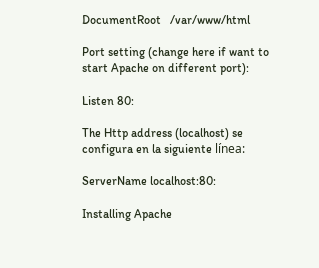DocumentRoot   /var/www/html

Port setting (change here if want to start Apache on different port):

Listen 80:

The Http address (localhost) se configura en la siguiente línea:

ServerName localhost:80:

Installing Apache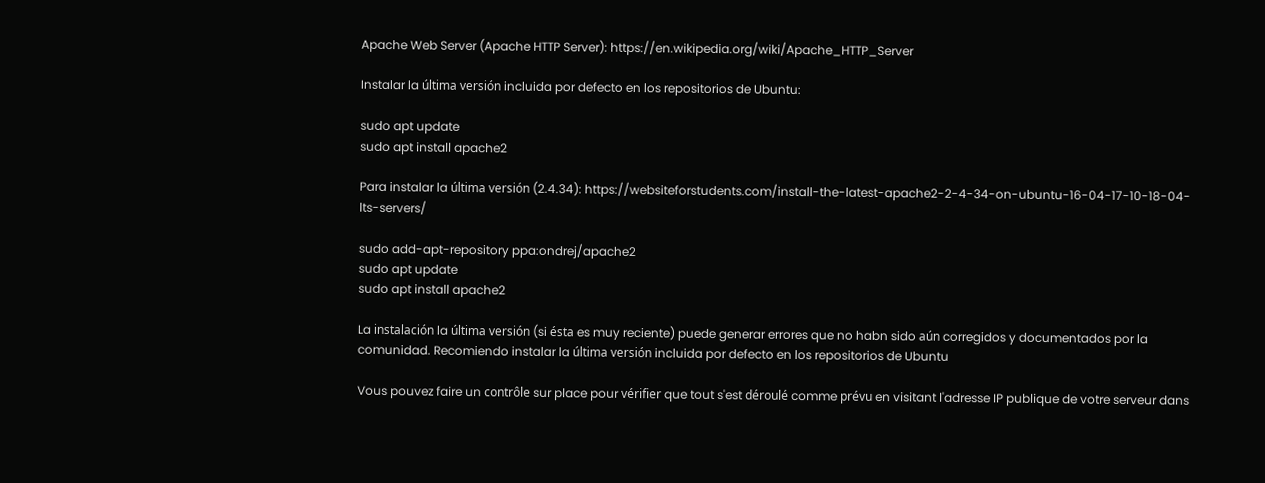Apache Web Server (Apache HTTP Server): https://en.wikipedia.org/wiki/Apache_HTTP_Server

Instalar la última versión incluida por defecto en los repositorios de Ubuntu:

sudo apt update
sudo apt install apache2

Para instalar la última versión (2.4.34): https://websiteforstudents.com/install-the-latest-apache2-2-4-34-on-ubuntu-16-04-17-10-18-04-lts-servers/

sudo add-apt-repository ppa:ondrej/apache2
sudo apt update
sudo apt install apache2

La instalación la última versión (si ésta es muy reciente) puede generar errores que no habn sido aún corregidos y documentados por la comunidad. Recomiendo instalar la última versión incluida por defecto en los repositorios de Ubuntu

Vous pouvez faire un contrôle sur place pour vérifier que tout s'est déroulé comme prévu en visitant l'adresse IP publique de votre serveur dans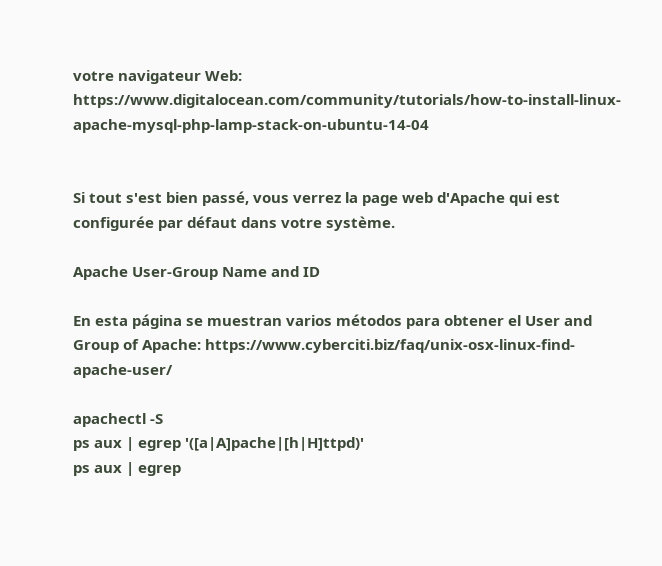votre navigateur Web: https://www.digitalocean.com/community/tutorials/how-to-install-linux-apache-mysql-php-lamp-stack-on-ubuntu-14-04


Si tout s'est bien passé, vous verrez la page web d'Apache qui est configurée par défaut dans votre système.

Apache User-Group Name and ID

En esta página se muestran varios métodos para obtener el User and Group of Apache: https://www.cyberciti.biz/faq/unix-osx-linux-find-apache-user/

apachectl -S
ps aux | egrep '([a|A]pache|[h|H]ttpd)'
ps aux | egrep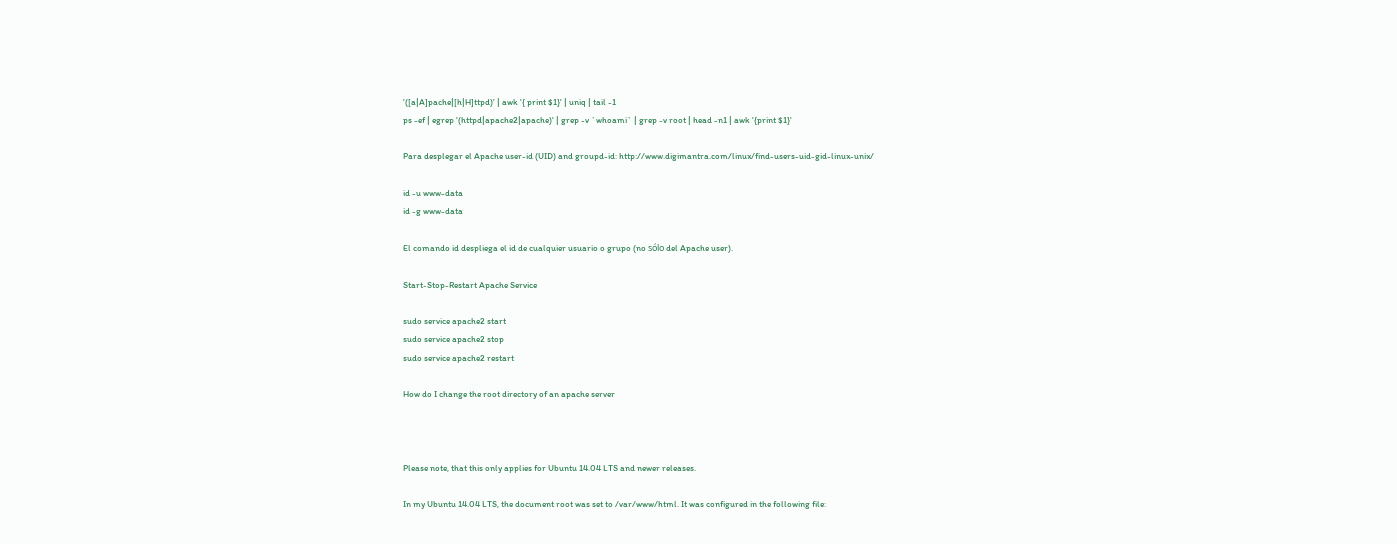'([a|A]pache|[h|H]ttpd)' | awk '{ print $1}' | uniq | tail -1
ps -ef | egrep '(httpd|apache2|apache)' | grep -v `whoami` | grep -v root | head -n1 | awk '{print $1}'

Para desplegar el Apache user-id (UID) and groupd-id: http://www.digimantra.com/linux/find-users-uid-gid-linux-unix/

id -u www-data
id -g www-data

El comando id despliega el id de cualquier usuario o grupo (no sólo del Apache user).

Start-Stop-Restart Apache Service

sudo service apache2 start
sudo service apache2 stop
sudo service apache2 restart

How do I change the root directory of an apache server



Please note, that this only applies for Ubuntu 14.04 LTS and newer releases.

In my Ubuntu 14.04 LTS, the document root was set to /var/www/html. It was configured in the following file: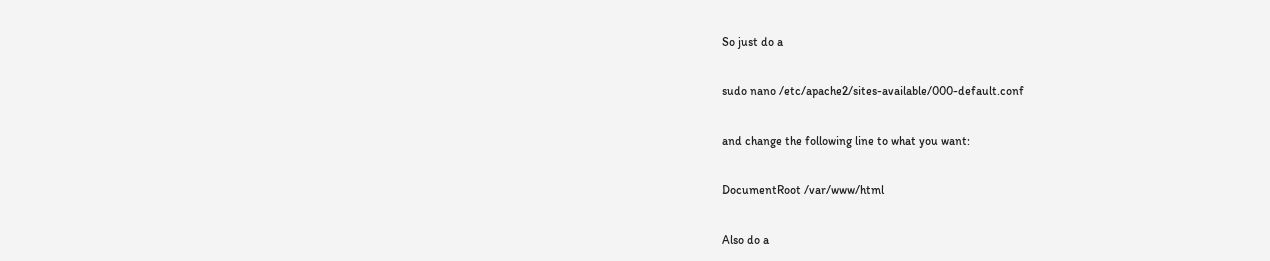So just do a

sudo nano /etc/apache2/sites-available/000-default.conf

and change the following line to what you want:

DocumentRoot /var/www/html

Also do a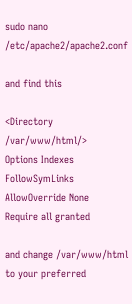sudo nano /etc/apache2/apache2.conf

and find this

<Directory /var/www/html/>
Options Indexes FollowSymLinks
AllowOverride None
Require all granted

and change /var/www/html to your preferred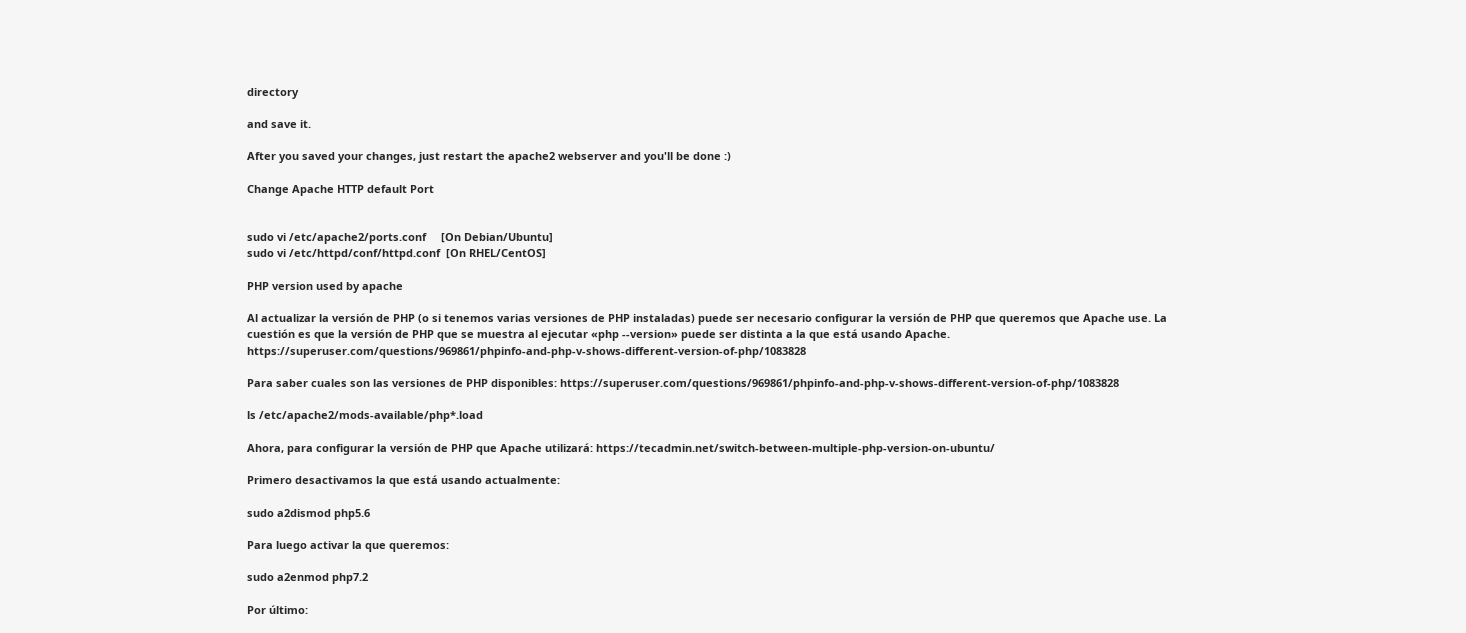directory

and save it.

After you saved your changes, just restart the apache2 webserver and you'll be done :)

Change Apache HTTP default Port


sudo vi /etc/apache2/ports.conf     [On Debian/Ubuntu]
sudo vi /etc/httpd/conf/httpd.conf  [On RHEL/CentOS]

PHP version used by apache

Al actualizar la versión de PHP (o si tenemos varias versiones de PHP instaladas) puede ser necesario configurar la versión de PHP que queremos que Apache use. La cuestión es que la versión de PHP que se muestra al ejecutar «php --version» puede ser distinta a la que está usando Apache. https://superuser.com/questions/969861/phpinfo-and-php-v-shows-different-version-of-php/1083828

Para saber cuales son las versiones de PHP disponibles: https://superuser.com/questions/969861/phpinfo-and-php-v-shows-different-version-of-php/1083828

ls /etc/apache2/mods-available/php*.load

Ahora, para configurar la versión de PHP que Apache utilizará: https://tecadmin.net/switch-between-multiple-php-version-on-ubuntu/

Primero desactivamos la que está usando actualmente:

sudo a2dismod php5.6

Para luego activar la que queremos:

sudo a2enmod php7.2

Por último: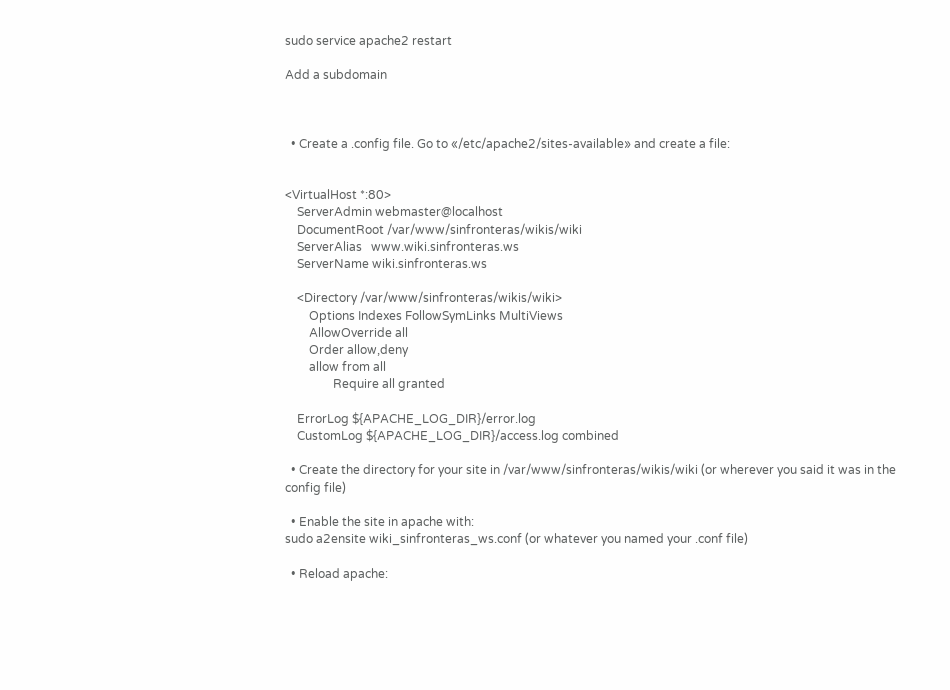sudo service apache2 restart

Add a subdomain



  • Create a .config file. Go to «/etc/apache2/sites-available» and create a file:


<VirtualHost *:80>
    ServerAdmin webmaster@localhost
    DocumentRoot /var/www/sinfronteras/wikis/wiki
    ServerAlias   www.wiki.sinfronteras.ws
    ServerName wiki.sinfronteras.ws

    <Directory /var/www/sinfronteras/wikis/wiki>
        Options Indexes FollowSymLinks MultiViews
        AllowOverride all
        Order allow,deny
        allow from all
                Require all granted

    ErrorLog ${APACHE_LOG_DIR}/error.log
    CustomLog ${APACHE_LOG_DIR}/access.log combined

  • Create the directory for your site in /var/www/sinfronteras/wikis/wiki (or wherever you said it was in the config file)

  • Enable the site in apache with:
sudo a2ensite wiki_sinfronteras_ws.conf (or whatever you named your .conf file)

  • Reload apache: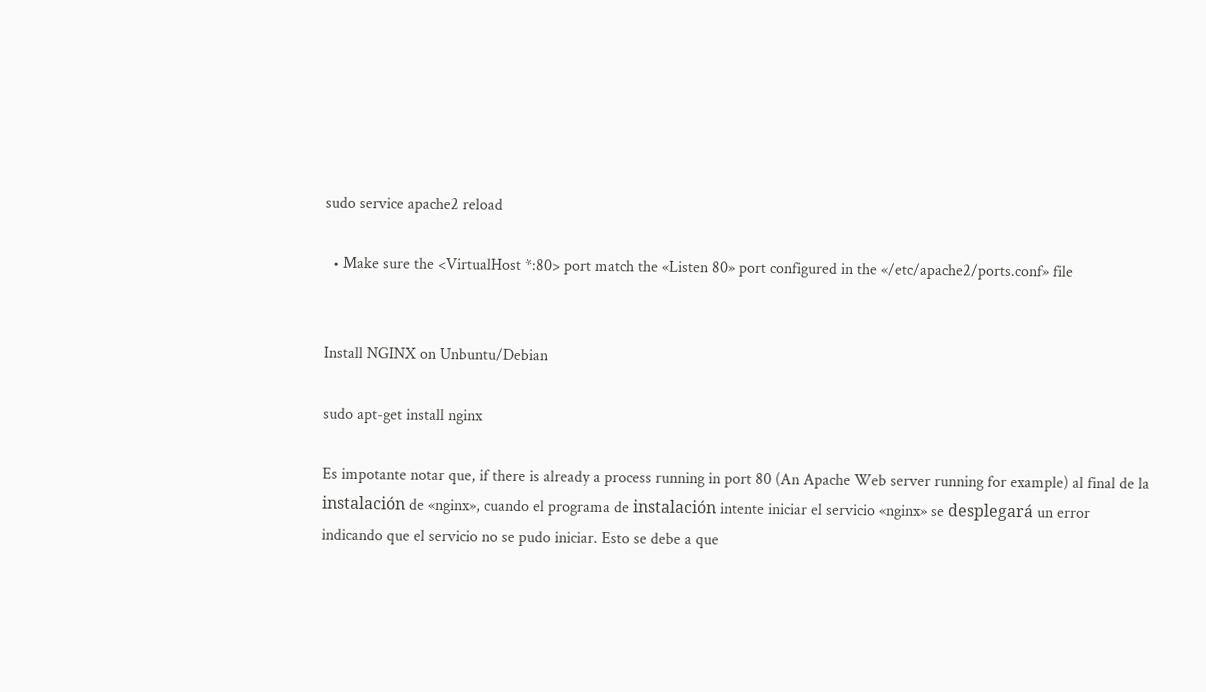sudo service apache2 reload

  • Make sure the <VirtualHost *:80> port match the «Listen 80» port configured in the «/etc/apache2/ports.conf» file


Install NGINX on Unbuntu/Debian

sudo apt-get install nginx

Es impotante notar que, if there is already a process running in port 80 (An Apache Web server running for example) al final de la instalación de «nginx», cuando el programa de instalación intente iniciar el servicio «nginx» se desplegará un error indicando que el servicio no se pudo iniciar. Esto se debe a que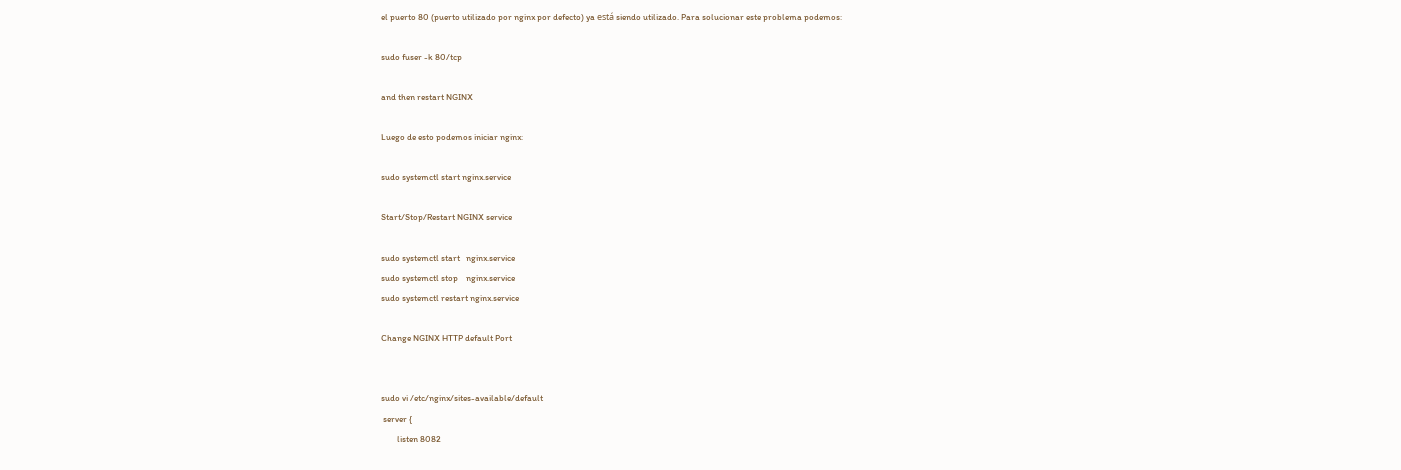el puerto 80 (puerto utilizado por nginx por defecto) ya está siendo utilizado. Para solucionar este problema podemos:

sudo fuser -k 80/tcp

and then restart NGINX

Luego de esto podemos iniciar nginx:

sudo systemctl start nginx.service

Start/Stop/Restart NGINX service

sudo systemctl start   nginx.service
sudo systemctl stop    nginx.service
sudo systemctl restart nginx.service

Change NGINX HTTP default Port


sudo vi /etc/nginx/sites-available/default
 server {
        listen 8082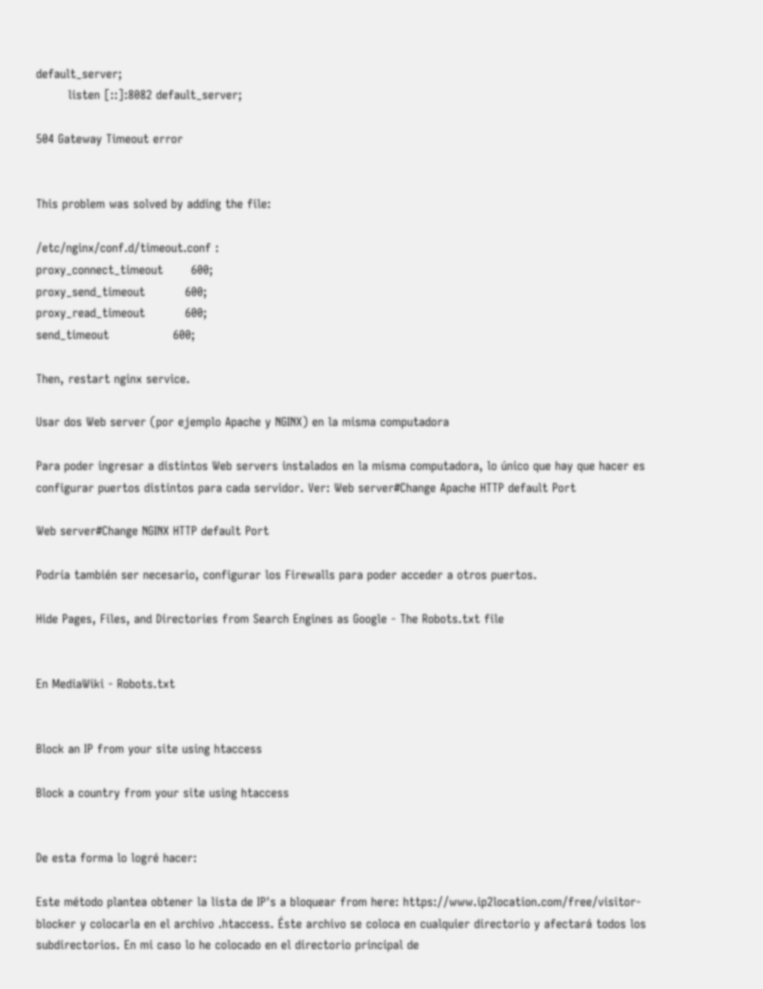default_server;
        listen [::]:8082 default_server;

504 Gateway Timeout error


This problem was solved by adding the file:

/etc/nginx/conf.d/timeout.conf :
proxy_connect_timeout       600;
proxy_send_timeout          600;
proxy_read_timeout          600;
send_timeout                600;

Then, restart nginx service.

Usar dos Web server (por ejemplo Apache y NGINX) en la misma computadora

Para poder ingresar a distintos Web servers instalados en la misma computadora, lo único que hay que hacer es configurar puertos distintos para cada servidor. Ver: Web server#Change Apache HTTP default Port

Web server#Change NGINX HTTP default Port

Podría también ser necesario, configurar los Firewalls para poder acceder a otros puertos.

Hide Pages, Files, and Directories from Search Engines as Google - The Robots.txt file


En MediaWiki - Robots.txt


Block an IP from your site using htaccess

Block a country from your site using htaccess


De esta forma lo logré hacer:

Este método plantea obtener la lista de IP's a bloquear from here: https://www.ip2location.com/free/visitor-blocker y colocarla en el archivo .htaccess. Éste archivo se coloca en cualquier directorio y afectará todos los subdirectorios. En mi caso lo he colocado en el directorio principal de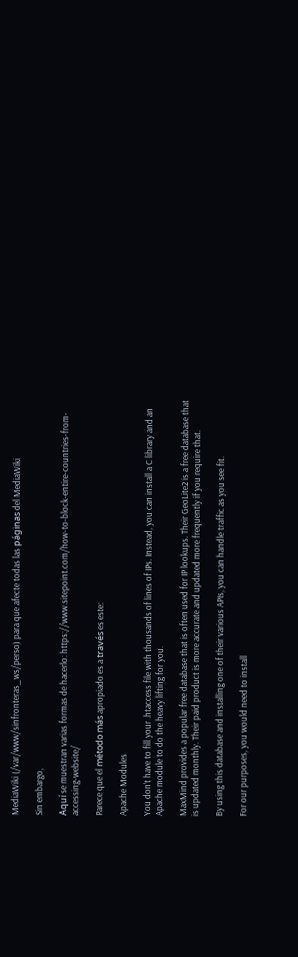MediaWiki (/var/www/sinfronteras_ws/perso) para que afecte todas las páginas del MediaWiki

Sin embargo,

Aquí se muestran varias formas de hacerlo: https://www.sitepoint.com/how-to-block-entire-countries-from-accessing-website/

Parece que el método más apropiado es a través es este:

Apache Modules

You don’t have to fill your .htaccess file with thousands of lines of IPs. Instead, you can install a C library and an Apache module to do the heavy lifting for you.

MaxMind provides a popular free database that is often used for IP lookups. Their GeoLite2 is a free database that is updated monthly. Their paid product is more accurate and updated more frequently if you require that.

By using this database and installing one of their various APIs, you can handle traffic as you see fit.

For our purposes, you would need to install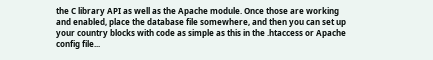the C library API as well as the Apache module. Once those are working and enabled, place the database file somewhere, and then you can set up your country blocks with code as simple as this in the .htaccess or Apache config file...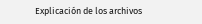Explicación de los archivos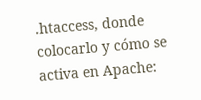.htaccess, donde colocarlo y cómo se activa en Apache: